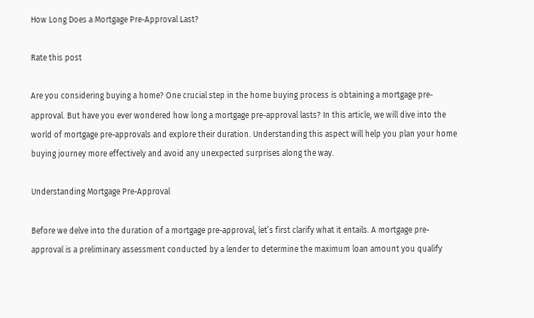How Long Does a Mortgage Pre-Approval Last?

Rate this post

Are you considering buying a home? One crucial step in the home buying process is obtaining a mortgage pre-approval. But have you ever wondered how long a mortgage pre-approval lasts? In this article, we will dive into the world of mortgage pre-approvals and explore their duration. Understanding this aspect will help you plan your home buying journey more effectively and avoid any unexpected surprises along the way.

Understanding Mortgage Pre-Approval

Before we delve into the duration of a mortgage pre-approval, let’s first clarify what it entails. A mortgage pre-approval is a preliminary assessment conducted by a lender to determine the maximum loan amount you qualify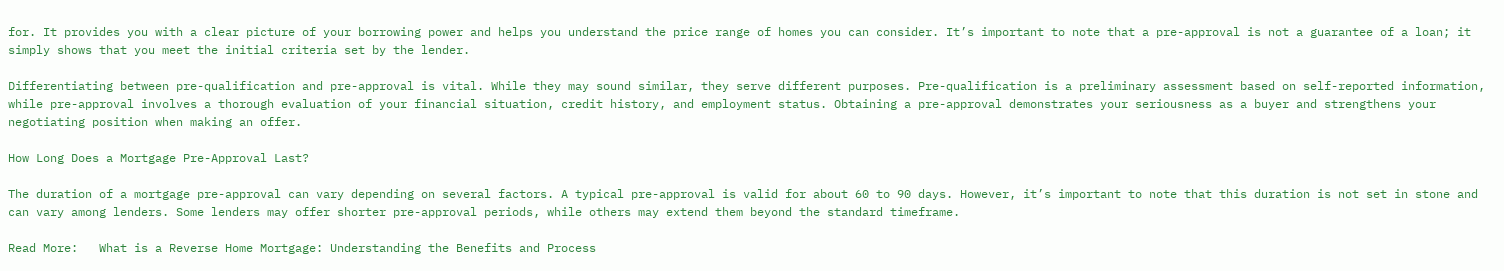for. It provides you with a clear picture of your borrowing power and helps you understand the price range of homes you can consider. It’s important to note that a pre-approval is not a guarantee of a loan; it simply shows that you meet the initial criteria set by the lender.

Differentiating between pre-qualification and pre-approval is vital. While they may sound similar, they serve different purposes. Pre-qualification is a preliminary assessment based on self-reported information, while pre-approval involves a thorough evaluation of your financial situation, credit history, and employment status. Obtaining a pre-approval demonstrates your seriousness as a buyer and strengthens your negotiating position when making an offer.

How Long Does a Mortgage Pre-Approval Last?

The duration of a mortgage pre-approval can vary depending on several factors. A typical pre-approval is valid for about 60 to 90 days. However, it’s important to note that this duration is not set in stone and can vary among lenders. Some lenders may offer shorter pre-approval periods, while others may extend them beyond the standard timeframe.

Read More:   What is a Reverse Home Mortgage: Understanding the Benefits and Process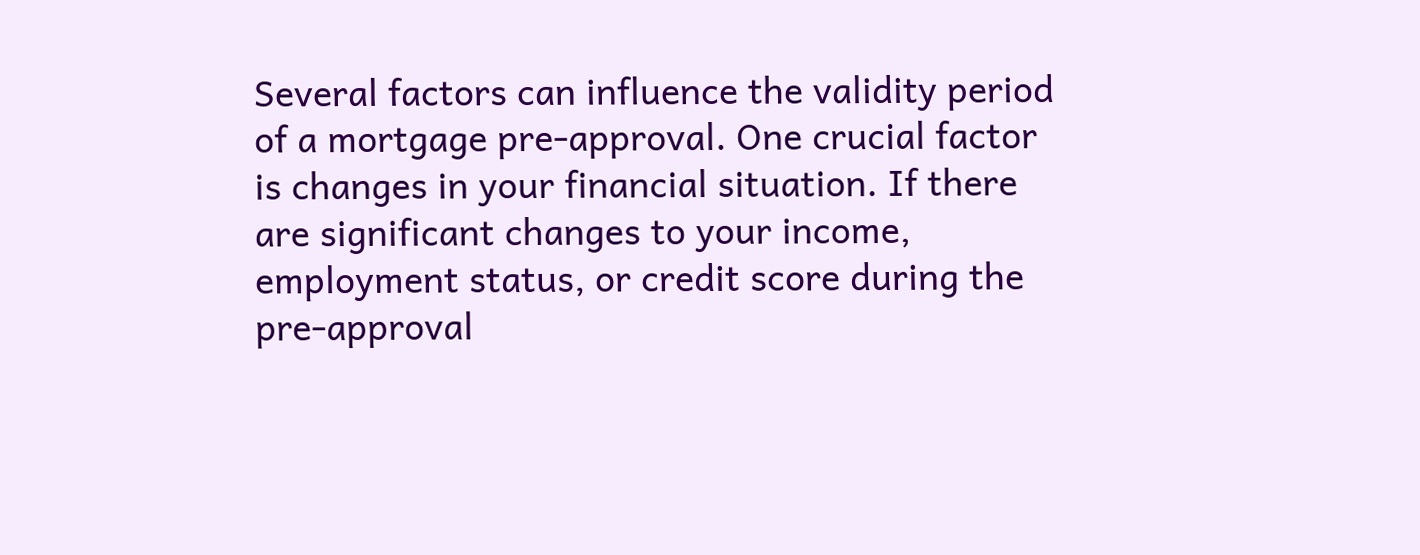Several factors can influence the validity period of a mortgage pre-approval. One crucial factor is changes in your financial situation. If there are significant changes to your income, employment status, or credit score during the pre-approval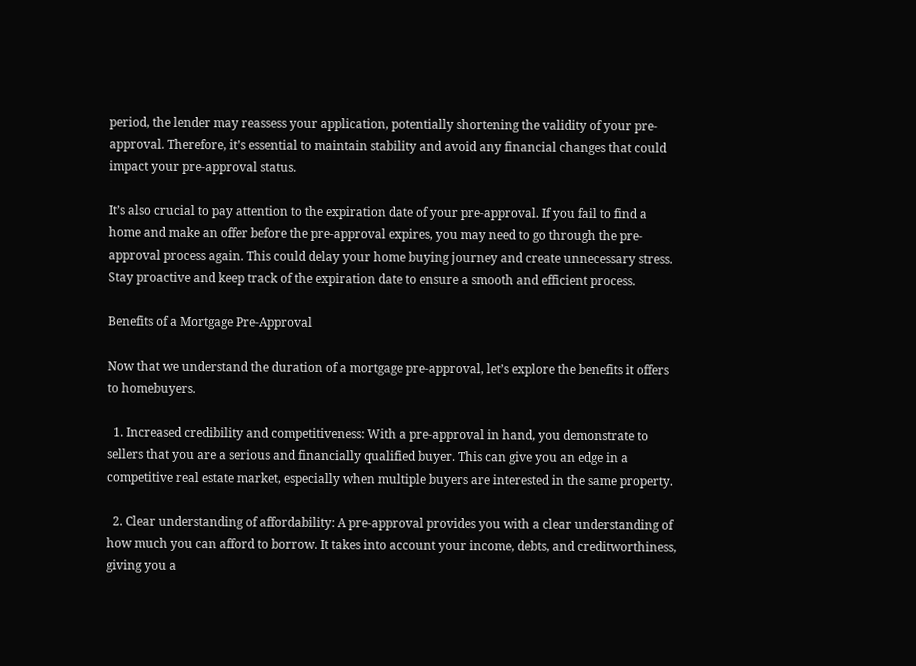period, the lender may reassess your application, potentially shortening the validity of your pre-approval. Therefore, it’s essential to maintain stability and avoid any financial changes that could impact your pre-approval status.

It’s also crucial to pay attention to the expiration date of your pre-approval. If you fail to find a home and make an offer before the pre-approval expires, you may need to go through the pre-approval process again. This could delay your home buying journey and create unnecessary stress. Stay proactive and keep track of the expiration date to ensure a smooth and efficient process.

Benefits of a Mortgage Pre-Approval

Now that we understand the duration of a mortgage pre-approval, let’s explore the benefits it offers to homebuyers.

  1. Increased credibility and competitiveness: With a pre-approval in hand, you demonstrate to sellers that you are a serious and financially qualified buyer. This can give you an edge in a competitive real estate market, especially when multiple buyers are interested in the same property.

  2. Clear understanding of affordability: A pre-approval provides you with a clear understanding of how much you can afford to borrow. It takes into account your income, debts, and creditworthiness, giving you a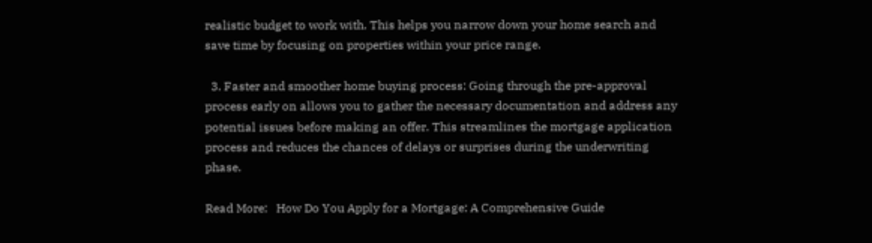realistic budget to work with. This helps you narrow down your home search and save time by focusing on properties within your price range.

  3. Faster and smoother home buying process: Going through the pre-approval process early on allows you to gather the necessary documentation and address any potential issues before making an offer. This streamlines the mortgage application process and reduces the chances of delays or surprises during the underwriting phase.

Read More:   How Do You Apply for a Mortgage: A Comprehensive Guide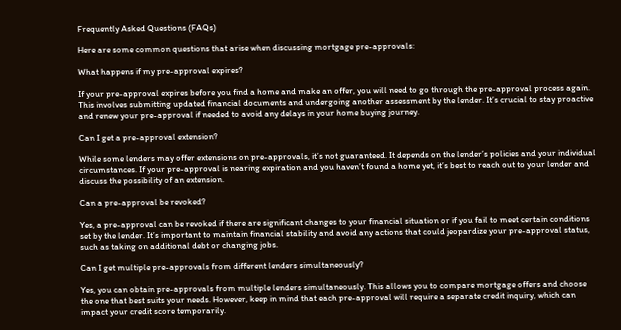Frequently Asked Questions (FAQs)

Here are some common questions that arise when discussing mortgage pre-approvals:

What happens if my pre-approval expires?

If your pre-approval expires before you find a home and make an offer, you will need to go through the pre-approval process again. This involves submitting updated financial documents and undergoing another assessment by the lender. It’s crucial to stay proactive and renew your pre-approval if needed to avoid any delays in your home buying journey.

Can I get a pre-approval extension?

While some lenders may offer extensions on pre-approvals, it’s not guaranteed. It depends on the lender’s policies and your individual circumstances. If your pre-approval is nearing expiration and you haven’t found a home yet, it’s best to reach out to your lender and discuss the possibility of an extension.

Can a pre-approval be revoked?

Yes, a pre-approval can be revoked if there are significant changes to your financial situation or if you fail to meet certain conditions set by the lender. It’s important to maintain financial stability and avoid any actions that could jeopardize your pre-approval status, such as taking on additional debt or changing jobs.

Can I get multiple pre-approvals from different lenders simultaneously?

Yes, you can obtain pre-approvals from multiple lenders simultaneously. This allows you to compare mortgage offers and choose the one that best suits your needs. However, keep in mind that each pre-approval will require a separate credit inquiry, which can impact your credit score temporarily.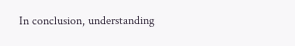In conclusion, understanding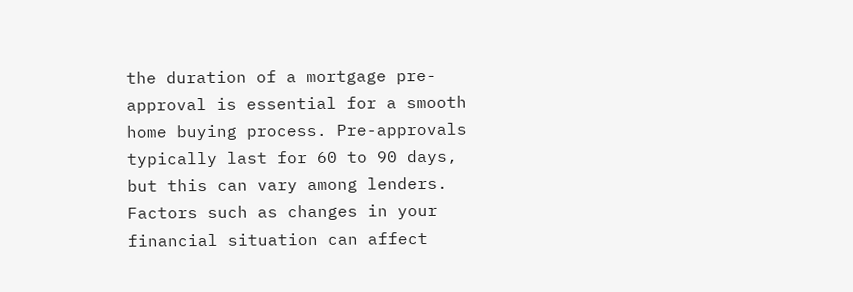the duration of a mortgage pre-approval is essential for a smooth home buying process. Pre-approvals typically last for 60 to 90 days, but this can vary among lenders. Factors such as changes in your financial situation can affect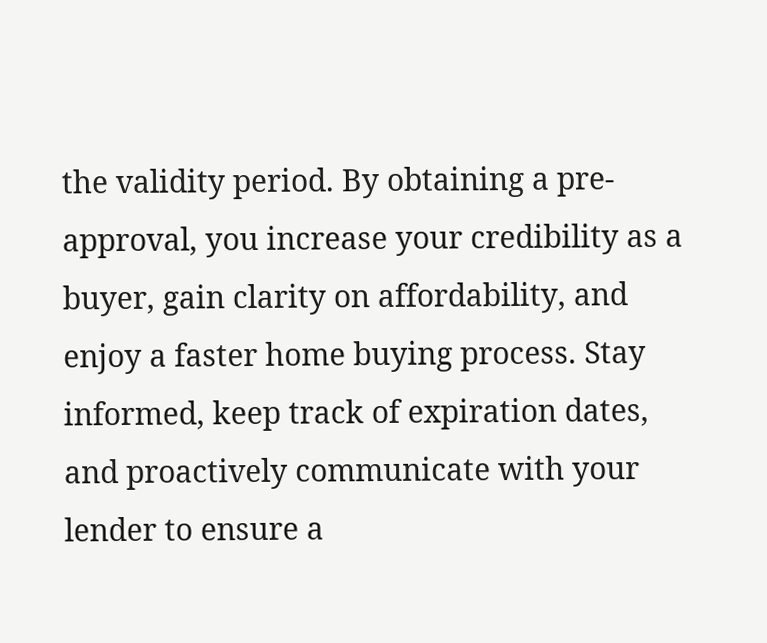the validity period. By obtaining a pre-approval, you increase your credibility as a buyer, gain clarity on affordability, and enjoy a faster home buying process. Stay informed, keep track of expiration dates, and proactively communicate with your lender to ensure a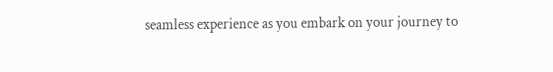seamless experience as you embark on your journey to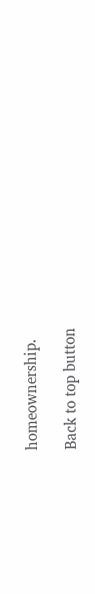homeownership.

Back to top button